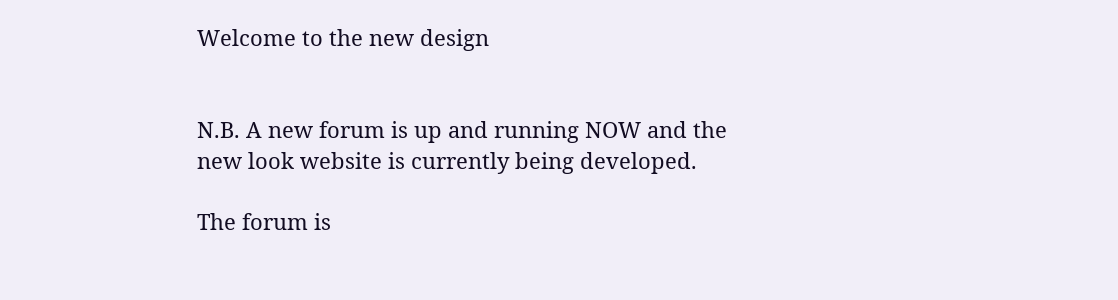Welcome to the new design


N.B. A new forum is up and running NOW and the new look website is currently being developed.

The forum is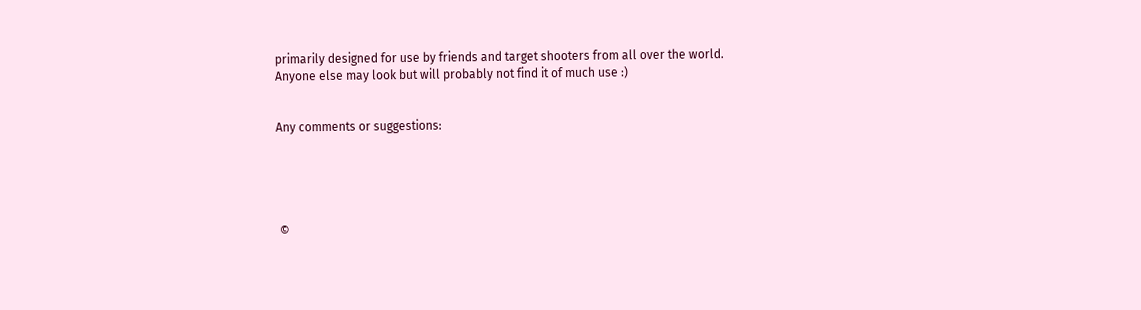primarily designed for use by friends and target shooters from all over the world.
Anyone else may look but will probably not find it of much use :)


Any comments or suggestions:





 ©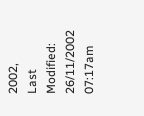2002,   Last Modified: 26/11/2002 07:17am